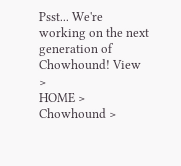Psst... We're working on the next generation of Chowhound! View >
HOME > Chowhound >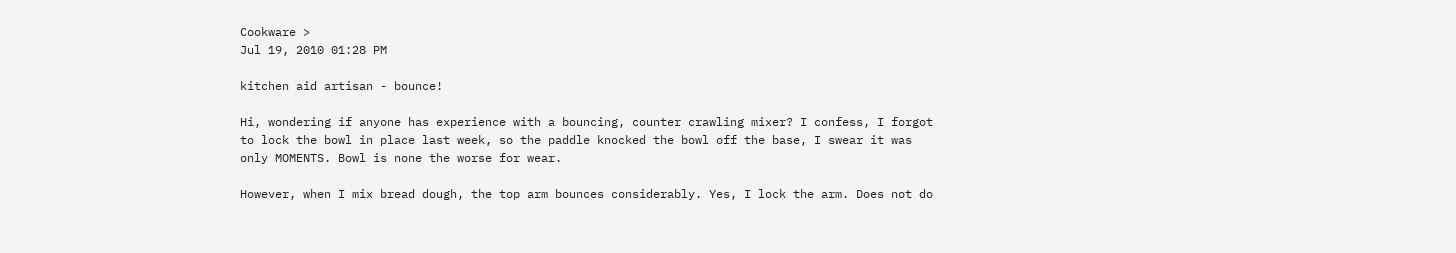Cookware >
Jul 19, 2010 01:28 PM

kitchen aid artisan - bounce!

Hi, wondering if anyone has experience with a bouncing, counter crawling mixer? I confess, I forgot to lock the bowl in place last week, so the paddle knocked the bowl off the base, I swear it was only MOMENTS. Bowl is none the worse for wear.

However, when I mix bread dough, the top arm bounces considerably. Yes, I lock the arm. Does not do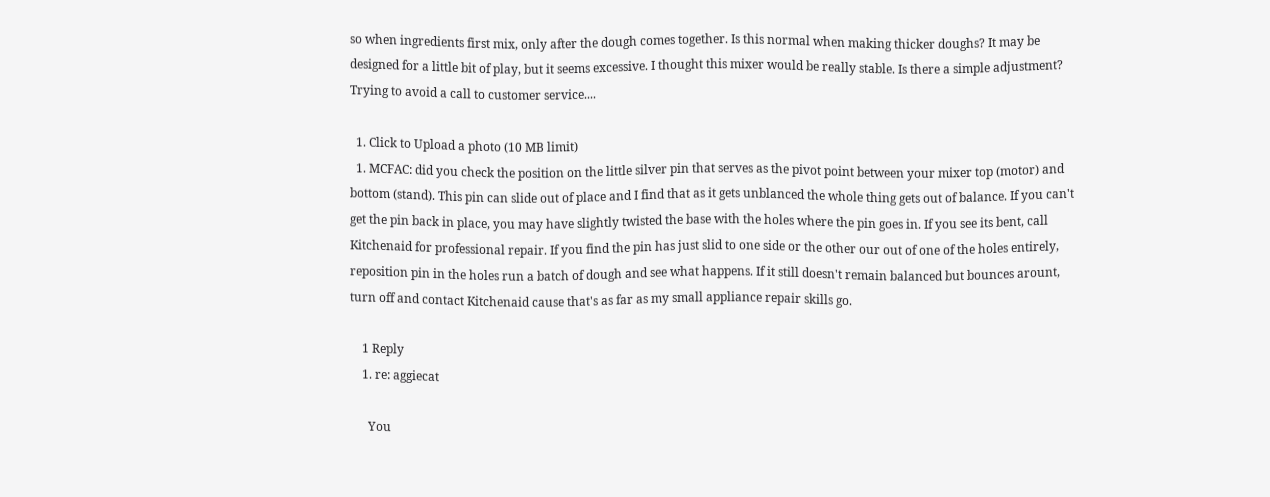so when ingredients first mix, only after the dough comes together. Is this normal when making thicker doughs? It may be designed for a little bit of play, but it seems excessive. I thought this mixer would be really stable. Is there a simple adjustment? Trying to avoid a call to customer service....

  1. Click to Upload a photo (10 MB limit)
  1. MCFAC: did you check the position on the little silver pin that serves as the pivot point between your mixer top (motor) and bottom (stand). This pin can slide out of place and I find that as it gets unblanced the whole thing gets out of balance. If you can't get the pin back in place, you may have slightly twisted the base with the holes where the pin goes in. If you see its bent, call Kitchenaid for professional repair. If you find the pin has just slid to one side or the other our out of one of the holes entirely, reposition pin in the holes run a batch of dough and see what happens. If it still doesn't remain balanced but bounces arount, turn off and contact Kitchenaid cause that's as far as my small appliance repair skills go.

    1 Reply
    1. re: aggiecat

      You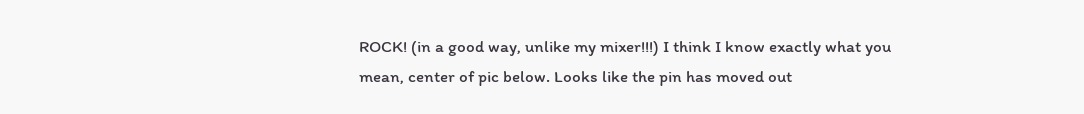ROCK! (in a good way, unlike my mixer!!!) I think I know exactly what you mean, center of pic below. Looks like the pin has moved out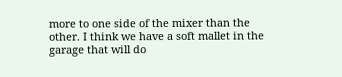more to one side of the mixer than the other. I think we have a soft mallet in the garage that will do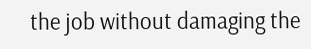the job without damaging the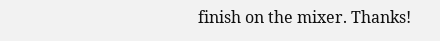finish on the mixer. Thanks!